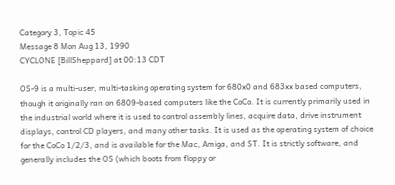Category 3, Topic 45
Message 8 Mon Aug 13, 1990
CYCLONE [BillSheppard] at 00:13 CDT

OS-9 is a multi-user, multi-tasking operating system for 680x0 and 683xx based computers, though it originally ran on 6809-based computers like the CoCo. It is currently primarily used in the industrial world where it is used to control assembly lines, acquire data, drive instrument displays, control CD players, and many other tasks. It is used as the operating system of choice for the CoCo 1/2/3, and is available for the Mac, Amiga, and ST. It is strictly software, and generally includes the OS (which boots from floppy or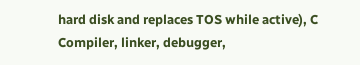hard disk and replaces TOS while active), C Compiler, linker, debugger,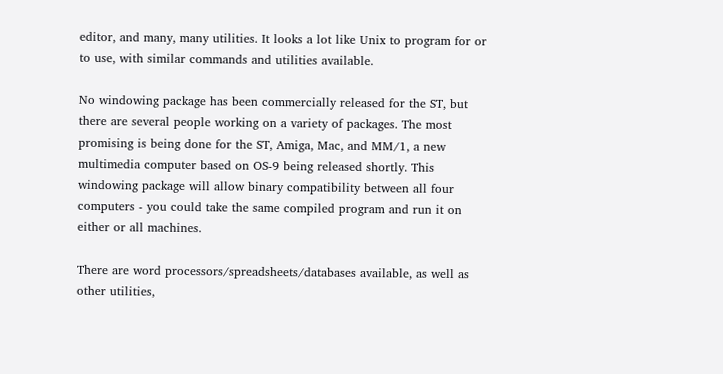editor, and many, many utilities. It looks a lot like Unix to program for or to use, with similar commands and utilities available.

No windowing package has been commercially released for the ST, but there are several people working on a variety of packages. The most promising is being done for the ST, Amiga, Mac, and MM/1, a new multimedia computer based on OS-9 being released shortly. This windowing package will allow binary compatibility between all four computers - you could take the same compiled program and run it on either or all machines.

There are word processors/spreadsheets/databases available, as well as other utilities,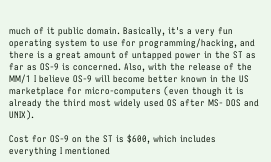much of it public domain. Basically, it's a very fun operating system to use for programming/hacking, and there is a great amount of untapped power in the ST as far as OS-9 is concerned. Also, with the release of the MM/1 I believe OS-9 will become better known in the US marketplace for micro-computers (even though it is already the third most widely used OS after MS- DOS and UNIX).

Cost for OS-9 on the ST is $600, which includes everything I mentioned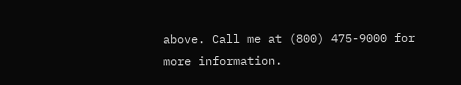above. Call me at (800) 475-9000 for more information.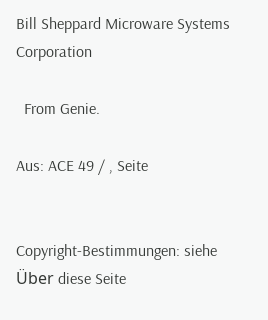Bill Sheppard Microware Systems Corporation

  From Genie.

Aus: ACE 49 / , Seite


Copyright-Bestimmungen: siehe Über diese Seite